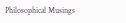Philosophical Musings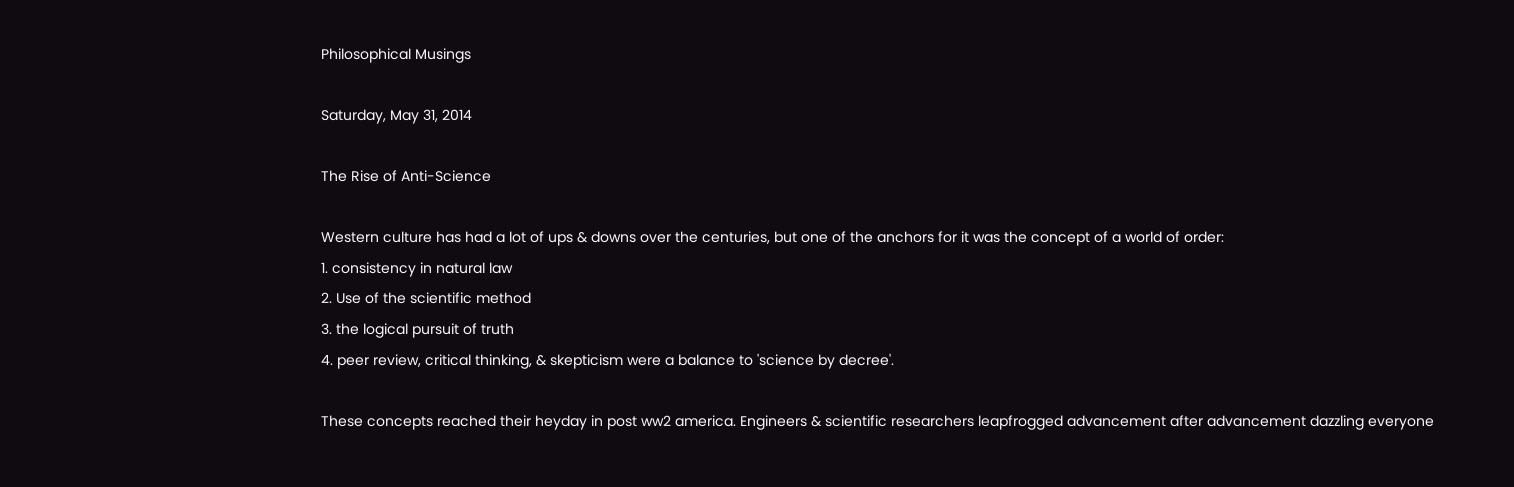Philosophical Musings

Saturday, May 31, 2014

The Rise of Anti-Science

Western culture has had a lot of ups & downs over the centuries, but one of the anchors for it was the concept of a world of order:
1. consistency in natural law
2. Use of the scientific method
3. the logical pursuit of truth
4. peer review, critical thinking, & skepticism were a balance to 'science by decree'.

These concepts reached their heyday in post ww2 america. Engineers & scientific researchers leapfrogged advancement after advancement dazzling everyone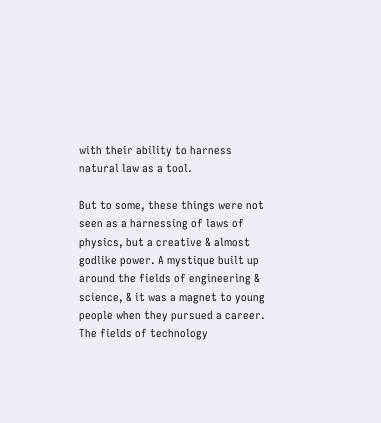with their ability to harness natural law as a tool.

But to some, these things were not seen as a harnessing of laws of physics, but a creative & almost godlike power. A mystique built up around the fields of engineering & science, & it was a magnet to young people when they pursued a career. The fields of technology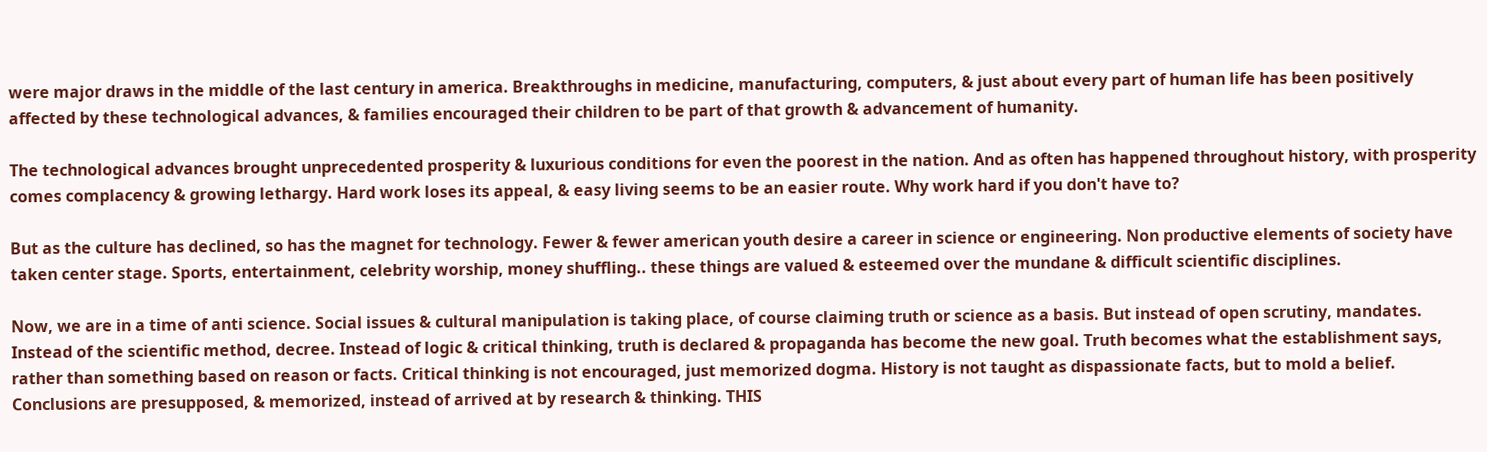were major draws in the middle of the last century in america. Breakthroughs in medicine, manufacturing, computers, & just about every part of human life has been positively affected by these technological advances, & families encouraged their children to be part of that growth & advancement of humanity.

The technological advances brought unprecedented prosperity & luxurious conditions for even the poorest in the nation. And as often has happened throughout history, with prosperity comes complacency & growing lethargy. Hard work loses its appeal, & easy living seems to be an easier route. Why work hard if you don't have to?

But as the culture has declined, so has the magnet for technology. Fewer & fewer american youth desire a career in science or engineering. Non productive elements of society have taken center stage. Sports, entertainment, celebrity worship, money shuffling.. these things are valued & esteemed over the mundane & difficult scientific disciplines.

Now, we are in a time of anti science. Social issues & cultural manipulation is taking place, of course claiming truth or science as a basis. But instead of open scrutiny, mandates. Instead of the scientific method, decree. Instead of logic & critical thinking, truth is declared & propaganda has become the new goal. Truth becomes what the establishment says, rather than something based on reason or facts. Critical thinking is not encouraged, just memorized dogma. History is not taught as dispassionate facts, but to mold a belief. Conclusions are presupposed, & memorized, instead of arrived at by research & thinking. THIS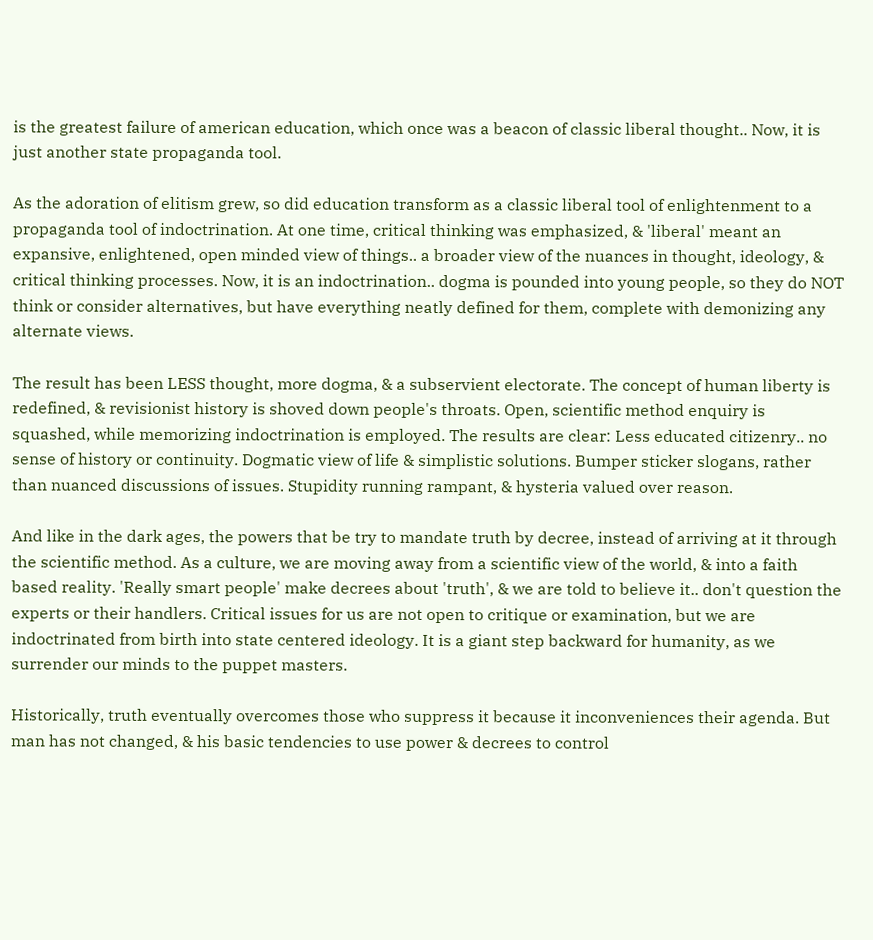is the greatest failure of american education, which once was a beacon of classic liberal thought.. Now, it is just another state propaganda tool.

As the adoration of elitism grew, so did education transform as a classic liberal tool of enlightenment to a propaganda tool of indoctrination. At one time, critical thinking was emphasized, & 'liberal' meant an expansive, enlightened, open minded view of things.. a broader view of the nuances in thought, ideology, & critical thinking processes. Now, it is an indoctrination.. dogma is pounded into young people, so they do NOT think or consider alternatives, but have everything neatly defined for them, complete with demonizing any alternate views.

The result has been LESS thought, more dogma, & a subservient electorate. The concept of human liberty is redefined, & revisionist history is shoved down people's throats. Open, scientific method enquiry is squashed, while memorizing indoctrination is employed. The results are clear: Less educated citizenry.. no sense of history or continuity. Dogmatic view of life & simplistic solutions. Bumper sticker slogans, rather than nuanced discussions of issues. Stupidity running rampant, & hysteria valued over reason.

And like in the dark ages, the powers that be try to mandate truth by decree, instead of arriving at it through the scientific method. As a culture, we are moving away from a scientific view of the world, & into a faith based reality. 'Really smart people' make decrees about 'truth', & we are told to believe it.. don't question the experts or their handlers. Critical issues for us are not open to critique or examination, but we are indoctrinated from birth into state centered ideology. It is a giant step backward for humanity, as we surrender our minds to the puppet masters.

Historically, truth eventually overcomes those who suppress it because it inconveniences their agenda. But man has not changed, & his basic tendencies to use power & decrees to control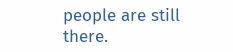people are still there.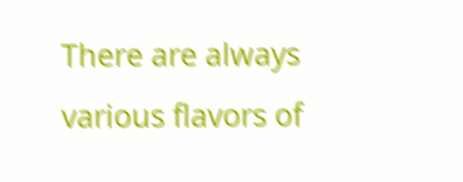There are always various flavors of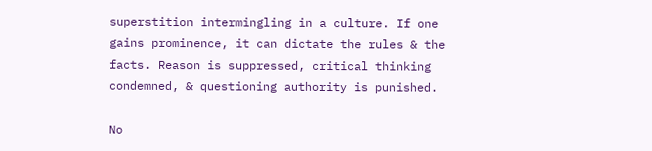superstition intermingling in a culture. If one gains prominence, it can dictate the rules & the facts. Reason is suppressed, critical thinking condemned, & questioning authority is punished.

No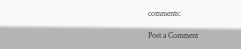comments:

Post a Comment